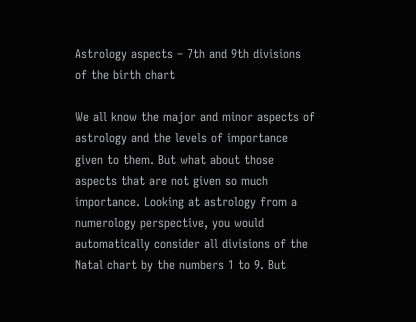Astrology aspects – 7th and 9th divisions of the birth chart

We all know the major and minor aspects of astrology and the levels of importance given to them. But what about those aspects that are not given so much importance. Looking at astrology from a numerology perspective, you would automatically consider all divisions of the Natal chart by the numbers 1 to 9. But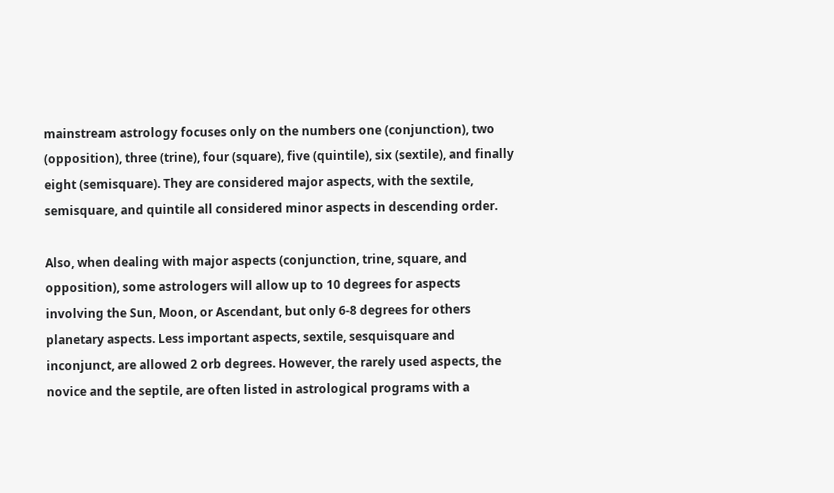mainstream astrology focuses only on the numbers one (conjunction), two (opposition), three (trine), four (square), five (quintile), six (sextile), and finally eight (semisquare). They are considered major aspects, with the sextile, semisquare, and quintile all considered minor aspects in descending order.

Also, when dealing with major aspects (conjunction, trine, square, and opposition), some astrologers will allow up to 10 degrees for aspects involving the Sun, Moon, or Ascendant, but only 6-8 degrees for others planetary aspects. Less important aspects, sextile, sesquisquare and inconjunct, are allowed 2 orb degrees. However, the rarely used aspects, the novice and the septile, are often listed in astrological programs with a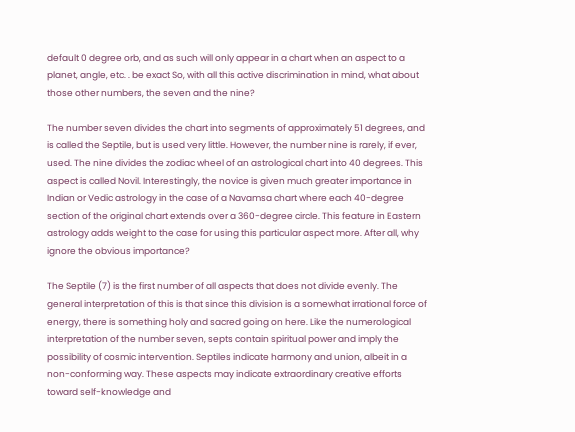default 0 degree orb, and as such will only appear in a chart when an aspect to a planet, angle, etc. . be exact So, with all this active discrimination in mind, what about those other numbers, the seven and the nine?

The number seven divides the chart into segments of approximately 51 degrees, and is called the Septile, but is used very little. However, the number nine is rarely, if ever, used. The nine divides the zodiac wheel of an astrological chart into 40 degrees. This aspect is called Novil. Interestingly, the novice is given much greater importance in Indian or Vedic astrology in the case of a Navamsa chart where each 40-degree section of the original chart extends over a 360-degree circle. This feature in Eastern astrology adds weight to the case for using this particular aspect more. After all, why ignore the obvious importance?

The Septile (7) is the first number of all aspects that does not divide evenly. The general interpretation of this is that since this division is a somewhat irrational force of energy, there is something holy and sacred going on here. Like the numerological interpretation of the number seven, septs contain spiritual power and imply the possibility of cosmic intervention. Septiles indicate harmony and union, albeit in a non-conforming way. These aspects may indicate extraordinary creative efforts toward self-knowledge and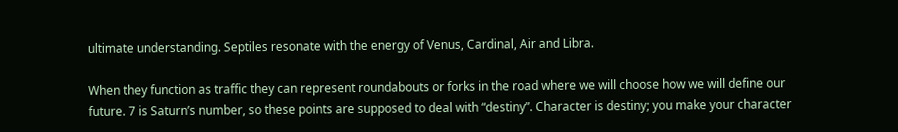ultimate understanding. Septiles resonate with the energy of Venus, Cardinal, Air and Libra.

When they function as traffic they can represent roundabouts or forks in the road where we will choose how we will define our future. 7 is Saturn’s number, so these points are supposed to deal with “destiny”. Character is destiny; you make your character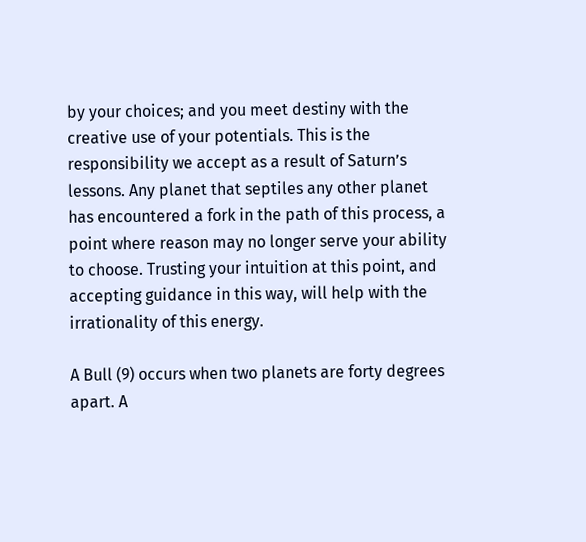by your choices; and you meet destiny with the creative use of your potentials. This is the responsibility we accept as a result of Saturn’s lessons. Any planet that septiles any other planet has encountered a fork in the path of this process, a point where reason may no longer serve your ability to choose. Trusting your intuition at this point, and accepting guidance in this way, will help with the irrationality of this energy.

A Bull (9) occurs when two planets are forty degrees apart. A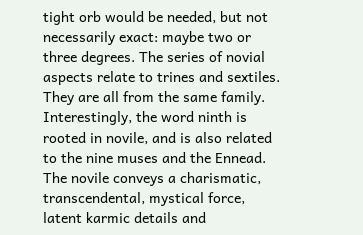tight orb would be needed, but not necessarily exact: maybe two or three degrees. The series of novial aspects relate to trines and sextiles. They are all from the same family. Interestingly, the word ninth is rooted in novile, and is also related to the nine muses and the Ennead. The novile conveys a charismatic, transcendental, mystical force, latent karmic details and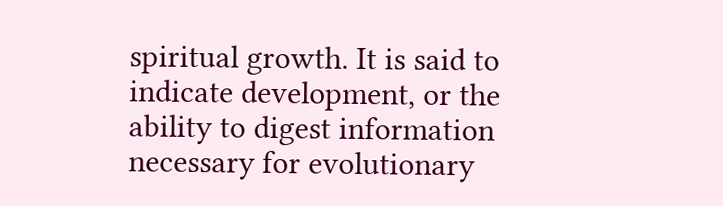spiritual growth. It is said to indicate development, or the ability to digest information necessary for evolutionary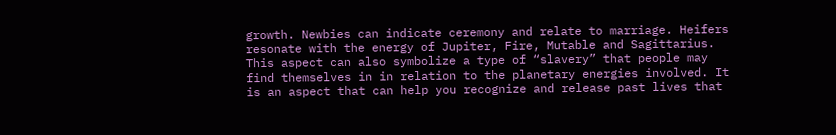growth. Newbies can indicate ceremony and relate to marriage. Heifers resonate with the energy of Jupiter, Fire, Mutable and Sagittarius. This aspect can also symbolize a type of “slavery” that people may find themselves in in relation to the planetary energies involved. It is an aspect that can help you recognize and release past lives that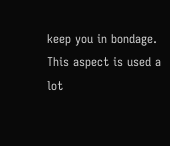keep you in bondage. This aspect is used a lot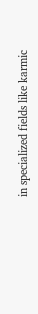in specialized fields like karmic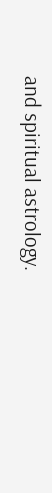and spiritual astrology.